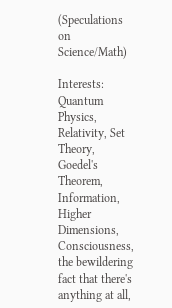(Speculations on Science/Math)

Interests: Quantum Physics, Relativity, Set Theory, Goedel's Theorem, Information, Higher Dimensions, Consciousness, the bewildering fact that there's anything at all,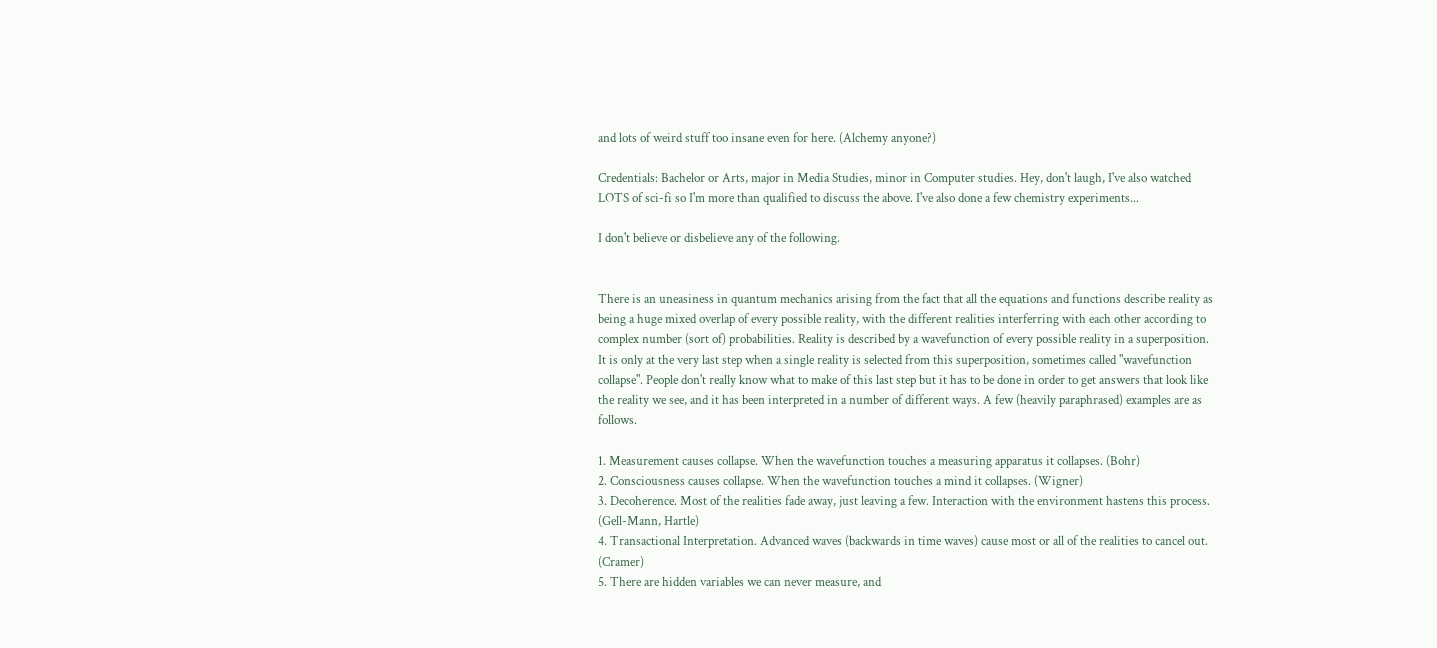and lots of weird stuff too insane even for here. (Alchemy anyone?)

Credentials: Bachelor or Arts, major in Media Studies, minor in Computer studies. Hey, don't laugh, I've also watched LOTS of sci-fi so I'm more than qualified to discuss the above. I've also done a few chemistry experiments...

I don't believe or disbelieve any of the following.


There is an uneasiness in quantum mechanics arising from the fact that all the equations and functions describe reality as being a huge mixed overlap of every possible reality, with the different realities interferring with each other according to complex number (sort of) probabilities. Reality is described by a wavefunction of every possible reality in a superposition. It is only at the very last step when a single reality is selected from this superposition, sometimes called "wavefunction collapse". People don't really know what to make of this last step but it has to be done in order to get answers that look like the reality we see, and it has been interpreted in a number of different ways. A few (heavily paraphrased) examples are as follows.

1. Measurement causes collapse. When the wavefunction touches a measuring apparatus it collapses. (Bohr)
2. Consciousness causes collapse. When the wavefunction touches a mind it collapses. (Wigner)
3. Decoherence. Most of the realities fade away, just leaving a few. Interaction with the environment hastens this process. (Gell-Mann, Hartle)
4. Transactional Interpretation. Advanced waves (backwards in time waves) cause most or all of the realities to cancel out. (Cramer)
5. There are hidden variables we can never measure, and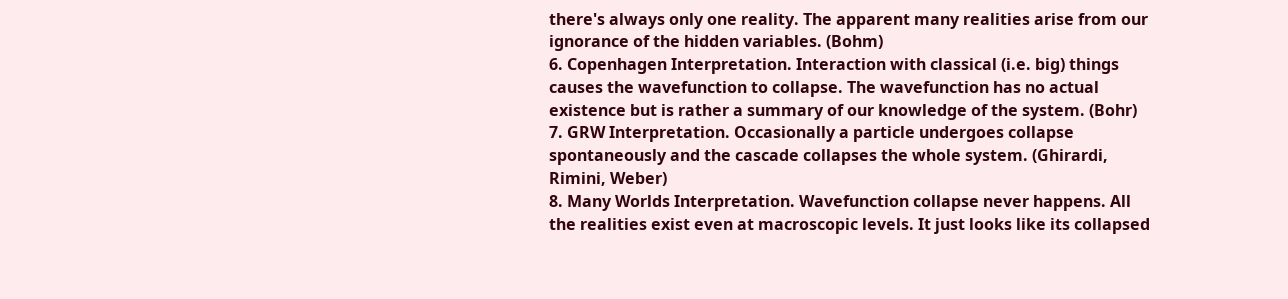there's always only one reality. The apparent many realities arise from our ignorance of the hidden variables. (Bohm)
6. Copenhagen Interpretation. Interaction with classical (i.e. big) things causes the wavefunction to collapse. The wavefunction has no actual existence but is rather a summary of our knowledge of the system. (Bohr)
7. GRW Interpretation. Occasionally a particle undergoes collapse spontaneously and the cascade collapses the whole system. (Ghirardi, Rimini, Weber)
8. Many Worlds Interpretation. Wavefunction collapse never happens. All the realities exist even at macroscopic levels. It just looks like its collapsed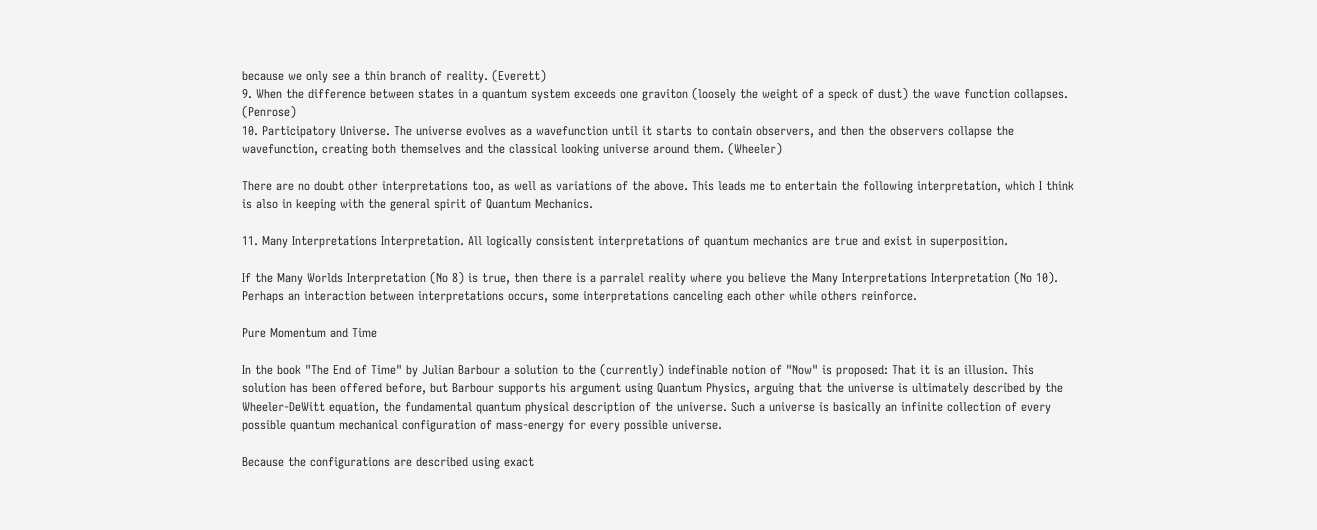because we only see a thin branch of reality. (Everett)
9. When the difference between states in a quantum system exceeds one graviton (loosely the weight of a speck of dust) the wave function collapses. (Penrose)
10. Participatory Universe. The universe evolves as a wavefunction until it starts to contain observers, and then the observers collapse the wavefunction, creating both themselves and the classical looking universe around them. (Wheeler)

There are no doubt other interpretations too, as well as variations of the above. This leads me to entertain the following interpretation, which I think is also in keeping with the general spirit of Quantum Mechanics.

11. Many Interpretations Interpretation. All logically consistent interpretations of quantum mechanics are true and exist in superposition.

If the Many Worlds Interpretation (No 8) is true, then there is a parralel reality where you believe the Many Interpretations Interpretation (No 10). Perhaps an interaction between interpretations occurs, some interpretations canceling each other while others reinforce.

Pure Momentum and Time

In the book "The End of Time" by Julian Barbour a solution to the (currently) indefinable notion of "Now" is proposed: That it is an illusion. This solution has been offered before, but Barbour supports his argument using Quantum Physics, arguing that the universe is ultimately described by the Wheeler-DeWitt equation, the fundamental quantum physical description of the universe. Such a universe is basically an infinite collection of every possible quantum mechanical configuration of mass-energy for every possible universe.

Because the configurations are described using exact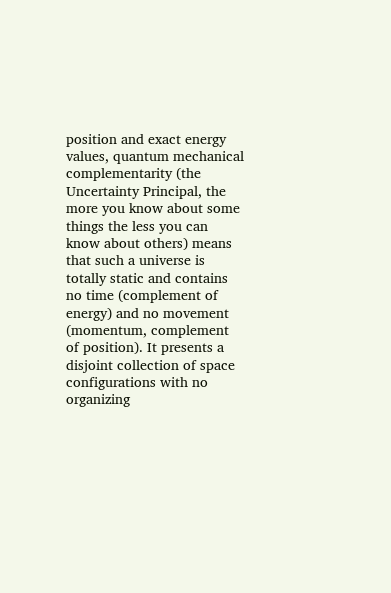position and exact energy values, quantum mechanical complementarity (the Uncertainty Principal, the more you know about some things the less you can know about others) means that such a universe is totally static and contains no time (complement of energy) and no movement (momentum, complement of position). It presents a disjoint collection of space configurations with no organizing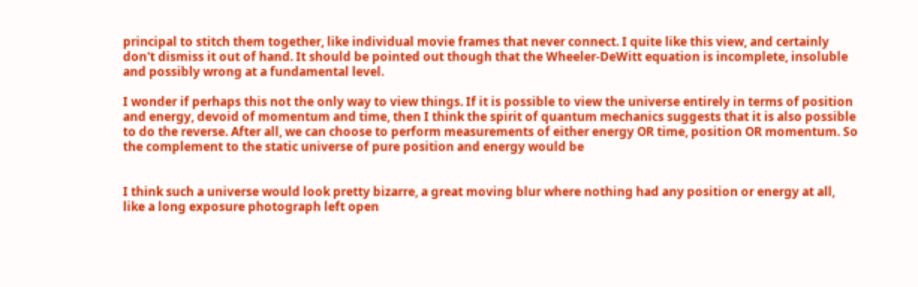principal to stitch them together, like individual movie frames that never connect. I quite like this view, and certainly don't dismiss it out of hand. It should be pointed out though that the Wheeler-DeWitt equation is incomplete, insoluble and possibly wrong at a fundamental level.

I wonder if perhaps this not the only way to view things. If it is possible to view the universe entirely in terms of position and energy, devoid of momentum and time, then I think the spirit of quantum mechanics suggests that it is also possible to do the reverse. After all, we can choose to perform measurements of either energy OR time, position OR momentum. So the complement to the static universe of pure position and energy would be


I think such a universe would look pretty bizarre, a great moving blur where nothing had any position or energy at all, like a long exposure photograph left open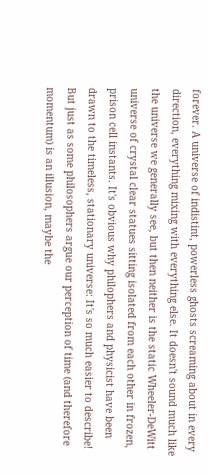forever. A universe of indistint, powerless ghosts screaming about in every direction, everything mixing with everything else. It doesn't sound much like the universe we generally see, but then neither is the static Wheeler-DeWitt universe of crystal clear statues sitting isolated from each other in frozen, prison cell instants. It's obvious why philophers and physicist have been drawn to the timeless, stationary universe: It's so much easier to describe! But just as some philosophers argue our perception of time (and therefore momentum) is an illusion, maybe the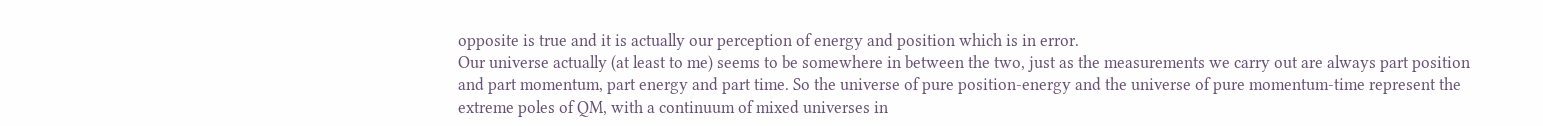opposite is true and it is actually our perception of energy and position which is in error.
Our universe actually (at least to me) seems to be somewhere in between the two, just as the measurements we carry out are always part position and part momentum, part energy and part time. So the universe of pure position-energy and the universe of pure momentum-time represent the extreme poles of QM, with a continuum of mixed universes in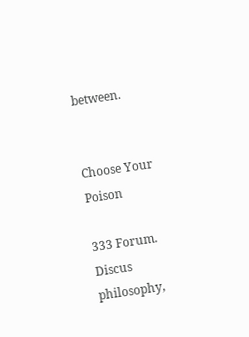between.


Choose Your Poison

333 Forum. Discus philosophy,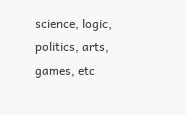science, logic, politics, arts, games, etc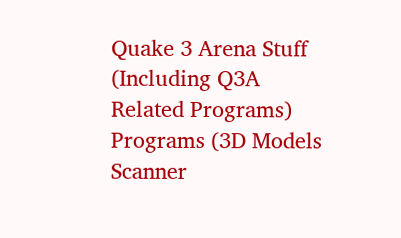Quake 3 Arena Stuff (Including Q3A Related Programs)
Programs (3D Models Scanner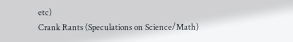etc)
Crank Rants (Speculations on Science/Math)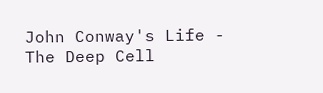John Conway's Life - The Deep Cell